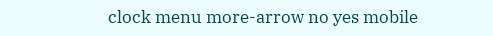clock menu more-arrow no yes mobile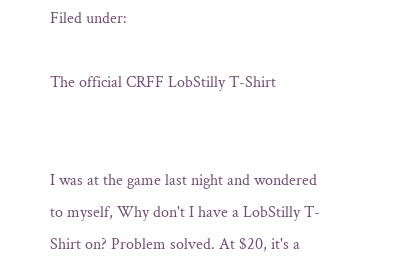Filed under:

The official CRFF LobStilly T-Shirt


I was at the game last night and wondered to myself, Why don't I have a LobStilly T-Shirt on? Problem solved. At $20, it's a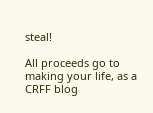steal!

All proceeds go to making your life, as a CRFF blog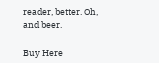reader, better. Oh, and beer.

Buy Here